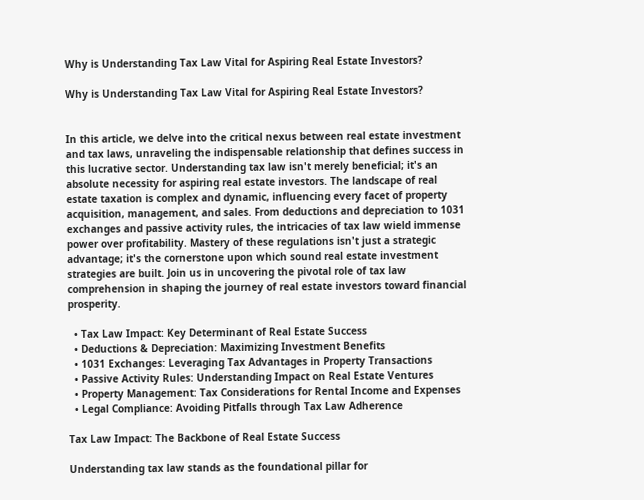Why is Understanding Tax Law Vital for Aspiring Real Estate Investors?

Why is Understanding Tax Law Vital for Aspiring Real Estate Investors?


In this article, we delve into the critical nexus between real estate investment and tax laws, unraveling the indispensable relationship that defines success in this lucrative sector. Understanding tax law isn't merely beneficial; it's an absolute necessity for aspiring real estate investors. The landscape of real estate taxation is complex and dynamic, influencing every facet of property acquisition, management, and sales. From deductions and depreciation to 1031 exchanges and passive activity rules, the intricacies of tax law wield immense power over profitability. Mastery of these regulations isn't just a strategic advantage; it's the cornerstone upon which sound real estate investment strategies are built. Join us in uncovering the pivotal role of tax law comprehension in shaping the journey of real estate investors toward financial prosperity.

  • Tax Law Impact: Key Determinant of Real Estate Success
  • Deductions & Depreciation: Maximizing Investment Benefits
  • 1031 Exchanges: Leveraging Tax Advantages in Property Transactions
  • Passive Activity Rules: Understanding Impact on Real Estate Ventures
  • Property Management: Tax Considerations for Rental Income and Expenses
  • Legal Compliance: Avoiding Pitfalls through Tax Law Adherence

Tax Law Impact: The Backbone of Real Estate Success

Understanding tax law stands as the foundational pillar for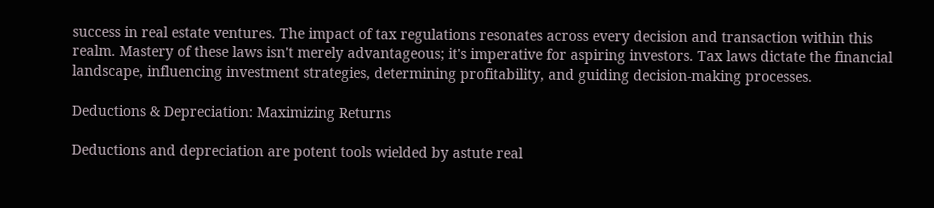success in real estate ventures. The impact of tax regulations resonates across every decision and transaction within this realm. Mastery of these laws isn't merely advantageous; it's imperative for aspiring investors. Tax laws dictate the financial landscape, influencing investment strategies, determining profitability, and guiding decision-making processes.

Deductions & Depreciation: Maximizing Returns

Deductions and depreciation are potent tools wielded by astute real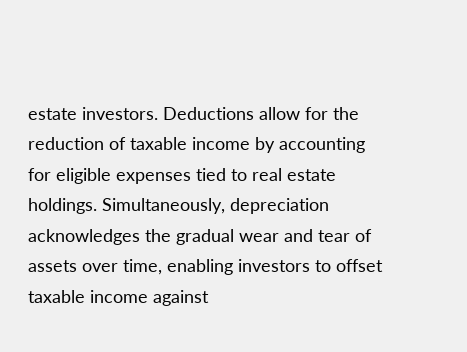estate investors. Deductions allow for the reduction of taxable income by accounting for eligible expenses tied to real estate holdings. Simultaneously, depreciation acknowledges the gradual wear and tear of assets over time, enabling investors to offset taxable income against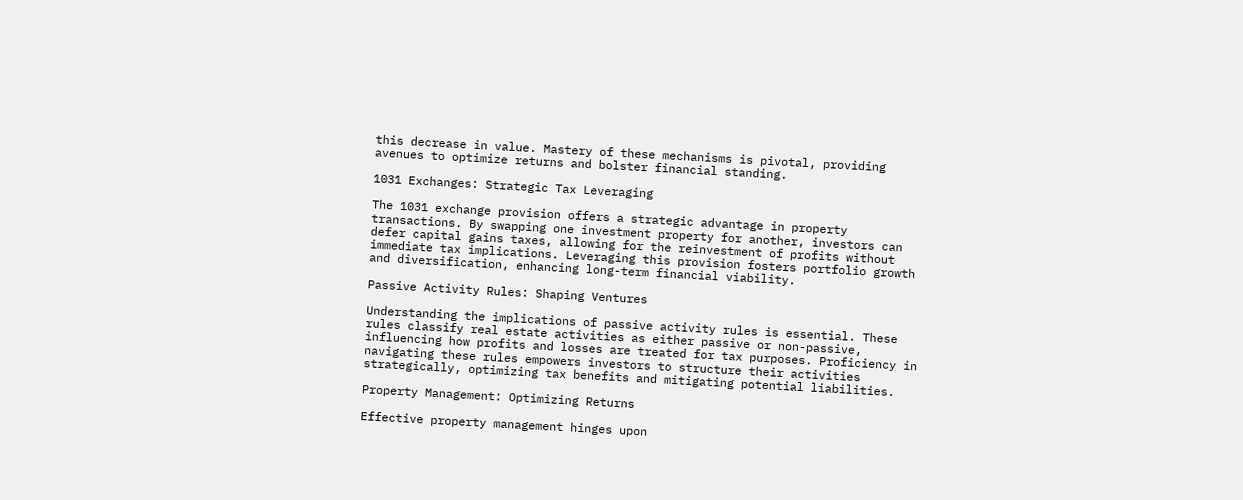this decrease in value. Mastery of these mechanisms is pivotal, providing avenues to optimize returns and bolster financial standing.

1031 Exchanges: Strategic Tax Leveraging

The 1031 exchange provision offers a strategic advantage in property transactions. By swapping one investment property for another, investors can defer capital gains taxes, allowing for the reinvestment of profits without immediate tax implications. Leveraging this provision fosters portfolio growth and diversification, enhancing long-term financial viability.

Passive Activity Rules: Shaping Ventures

Understanding the implications of passive activity rules is essential. These rules classify real estate activities as either passive or non-passive, influencing how profits and losses are treated for tax purposes. Proficiency in navigating these rules empowers investors to structure their activities strategically, optimizing tax benefits and mitigating potential liabilities.

Property Management: Optimizing Returns

Effective property management hinges upon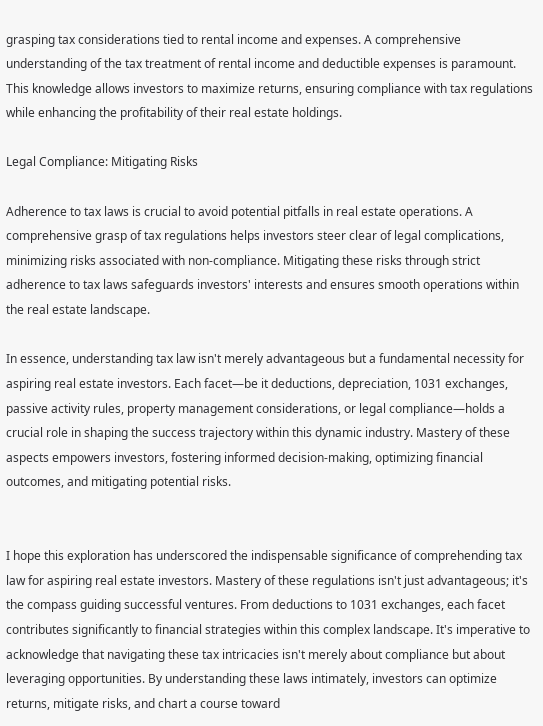grasping tax considerations tied to rental income and expenses. A comprehensive understanding of the tax treatment of rental income and deductible expenses is paramount. This knowledge allows investors to maximize returns, ensuring compliance with tax regulations while enhancing the profitability of their real estate holdings.

Legal Compliance: Mitigating Risks

Adherence to tax laws is crucial to avoid potential pitfalls in real estate operations. A comprehensive grasp of tax regulations helps investors steer clear of legal complications, minimizing risks associated with non-compliance. Mitigating these risks through strict adherence to tax laws safeguards investors' interests and ensures smooth operations within the real estate landscape.

In essence, understanding tax law isn't merely advantageous but a fundamental necessity for aspiring real estate investors. Each facet—be it deductions, depreciation, 1031 exchanges, passive activity rules, property management considerations, or legal compliance—holds a crucial role in shaping the success trajectory within this dynamic industry. Mastery of these aspects empowers investors, fostering informed decision-making, optimizing financial outcomes, and mitigating potential risks.


I hope this exploration has underscored the indispensable significance of comprehending tax law for aspiring real estate investors. Mastery of these regulations isn't just advantageous; it's the compass guiding successful ventures. From deductions to 1031 exchanges, each facet contributes significantly to financial strategies within this complex landscape. It's imperative to acknowledge that navigating these tax intricacies isn't merely about compliance but about leveraging opportunities. By understanding these laws intimately, investors can optimize returns, mitigate risks, and chart a course toward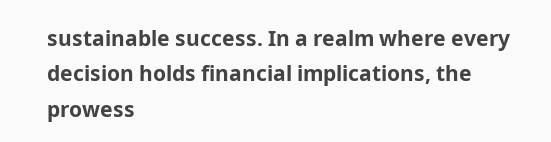sustainable success. In a realm where every decision holds financial implications, the prowess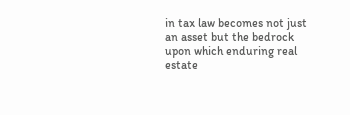in tax law becomes not just an asset but the bedrock upon which enduring real estate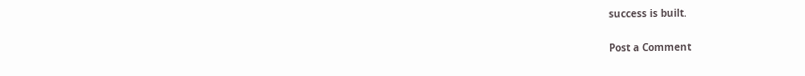success is built.

Post a Comment